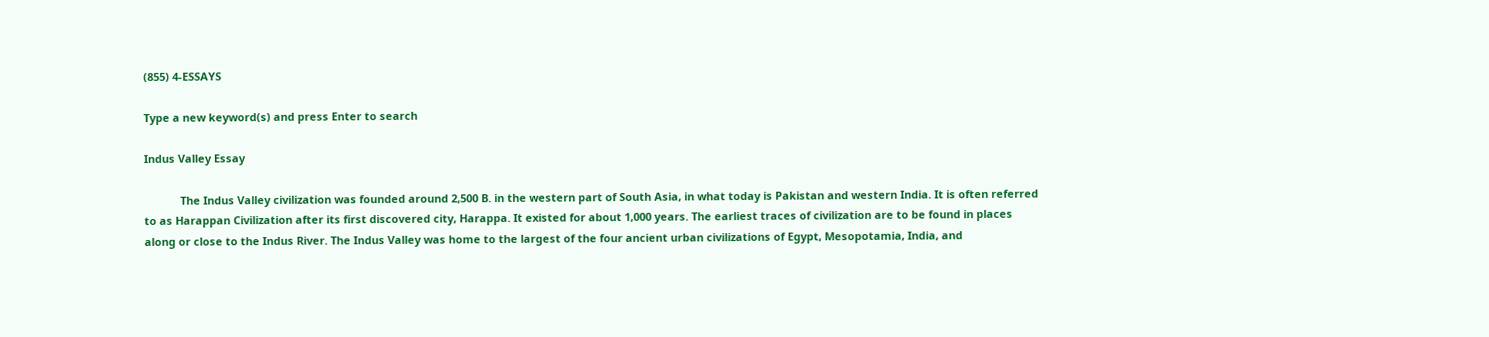(855) 4-ESSAYS

Type a new keyword(s) and press Enter to search

Indus Valley Essay

            The Indus Valley civilization was founded around 2,500 B. in the western part of South Asia, in what today is Pakistan and western India. It is often referred to as Harappan Civilization after its first discovered city, Harappa. It existed for about 1,000 years. The earliest traces of civilization are to be found in places along or close to the Indus River. The Indus Valley was home to the largest of the four ancient urban civilizations of Egypt, Mesopotamia, India, and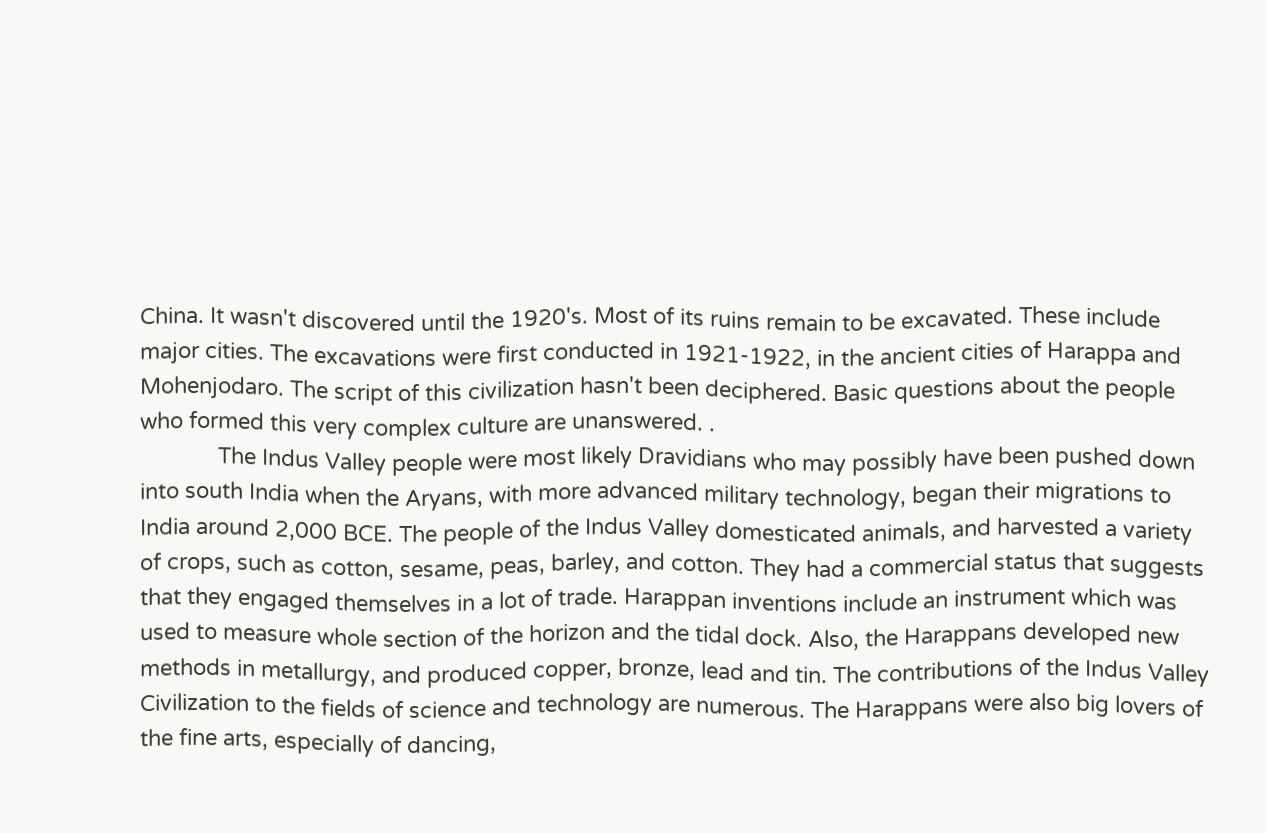China. It wasn't discovered until the 1920's. Most of its ruins remain to be excavated. These include major cities. The excavations were first conducted in 1921-1922, in the ancient cities of Harappa and Mohenjodaro. The script of this civilization hasn't been deciphered. Basic questions about the people who formed this very complex culture are unanswered. .
             The Indus Valley people were most likely Dravidians who may possibly have been pushed down into south India when the Aryans, with more advanced military technology, began their migrations to India around 2,000 BCE. The people of the Indus Valley domesticated animals, and harvested a variety of crops, such as cotton, sesame, peas, barley, and cotton. They had a commercial status that suggests that they engaged themselves in a lot of trade. Harappan inventions include an instrument which was used to measure whole section of the horizon and the tidal dock. Also, the Harappans developed new methods in metallurgy, and produced copper, bronze, lead and tin. The contributions of the Indus Valley Civilization to the fields of science and technology are numerous. The Harappans were also big lovers of the fine arts, especially of dancing,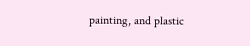painting, and plastic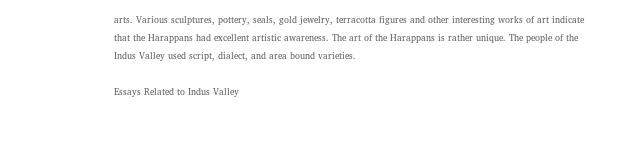arts. Various sculptures, pottery, seals, gold jewelry, terracotta figures and other interesting works of art indicate that the Harappans had excellent artistic awareness. The art of the Harappans is rather unique. The people of the Indus Valley used script, dialect, and area bound varieties.

Essays Related to Indus Valley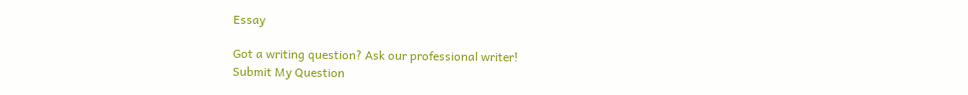Essay

Got a writing question? Ask our professional writer!
Submit My Question